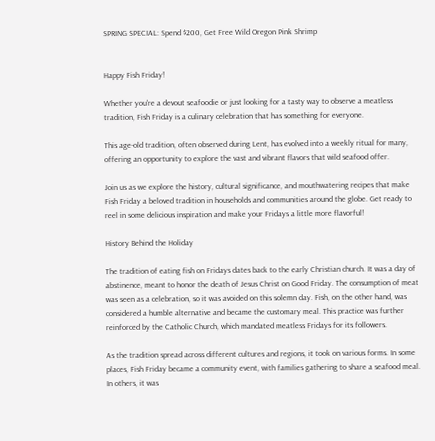SPRING SPECIAL: Spend $200, Get Free Wild Oregon Pink Shrimp


Happy Fish Friday!

Whether you're a devout seafoodie or just looking for a tasty way to observe a meatless tradition, Fish Friday is a culinary celebration that has something for everyone.

This age-old tradition, often observed during Lent, has evolved into a weekly ritual for many, offering an opportunity to explore the vast and vibrant flavors that wild seafood offer.

Join us as we explore the history, cultural significance, and mouthwatering recipes that make Fish Friday a beloved tradition in households and communities around the globe. Get ready to reel in some delicious inspiration and make your Fridays a little more flavorful!

History Behind the Holiday

The tradition of eating fish on Fridays dates back to the early Christian church. It was a day of abstinence, meant to honor the death of Jesus Christ on Good Friday. The consumption of meat was seen as a celebration, so it was avoided on this solemn day. Fish, on the other hand, was considered a humble alternative and became the customary meal. This practice was further reinforced by the Catholic Church, which mandated meatless Fridays for its followers.

As the tradition spread across different cultures and regions, it took on various forms. In some places, Fish Friday became a community event, with families gathering to share a seafood meal. In others, it was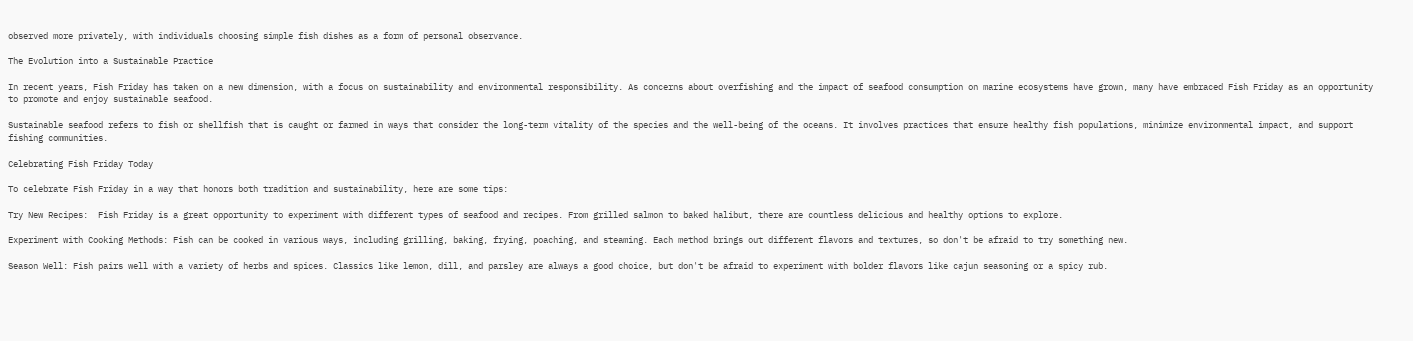observed more privately, with individuals choosing simple fish dishes as a form of personal observance.

The Evolution into a Sustainable Practice

In recent years, Fish Friday has taken on a new dimension, with a focus on sustainability and environmental responsibility. As concerns about overfishing and the impact of seafood consumption on marine ecosystems have grown, many have embraced Fish Friday as an opportunity to promote and enjoy sustainable seafood.

Sustainable seafood refers to fish or shellfish that is caught or farmed in ways that consider the long-term vitality of the species and the well-being of the oceans. It involves practices that ensure healthy fish populations, minimize environmental impact, and support fishing communities.

Celebrating Fish Friday Today

To celebrate Fish Friday in a way that honors both tradition and sustainability, here are some tips:

Try New Recipes:  Fish Friday is a great opportunity to experiment with different types of seafood and recipes. From grilled salmon to baked halibut, there are countless delicious and healthy options to explore.

Experiment with Cooking Methods: Fish can be cooked in various ways, including grilling, baking, frying, poaching, and steaming. Each method brings out different flavors and textures, so don't be afraid to try something new.

Season Well: Fish pairs well with a variety of herbs and spices. Classics like lemon, dill, and parsley are always a good choice, but don't be afraid to experiment with bolder flavors like cajun seasoning or a spicy rub.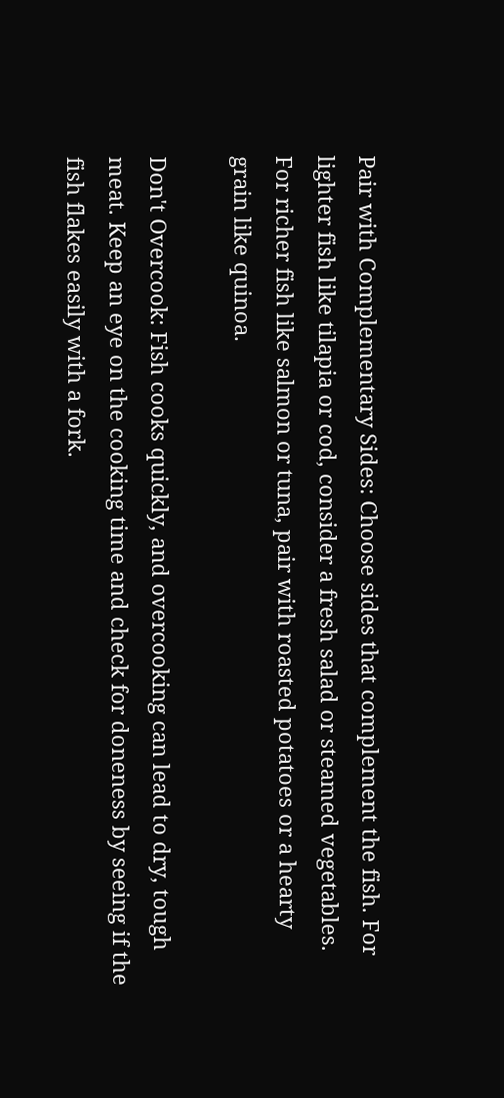Pair with Complementary Sides: Choose sides that complement the fish. For lighter fish like tilapia or cod, consider a fresh salad or steamed vegetables. For richer fish like salmon or tuna, pair with roasted potatoes or a hearty grain like quinoa.

Don't Overcook: Fish cooks quickly, and overcooking can lead to dry, tough meat. Keep an eye on the cooking time and check for doneness by seeing if the fish flakes easily with a fork.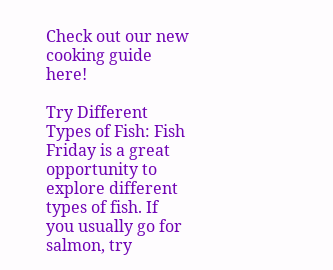Check out our new cooking guide here!

Try Different Types of Fish: Fish Friday is a great opportunity to explore different types of fish. If you usually go for salmon, try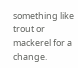something like trout or mackerel for a change.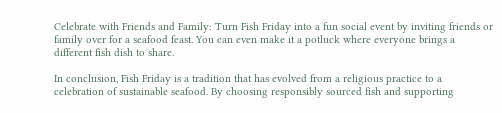Celebrate with Friends and Family: Turn Fish Friday into a fun social event by inviting friends or family over for a seafood feast. You can even make it a potluck where everyone brings a different fish dish to share.

In conclusion, Fish Friday is a tradition that has evolved from a religious practice to a celebration of sustainable seafood. By choosing responsibly sourced fish and supporting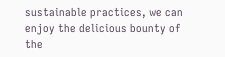sustainable practices, we can enjoy the delicious bounty of the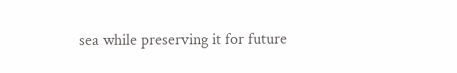sea while preserving it for future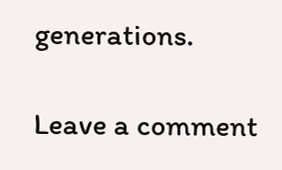generations.

Leave a comment